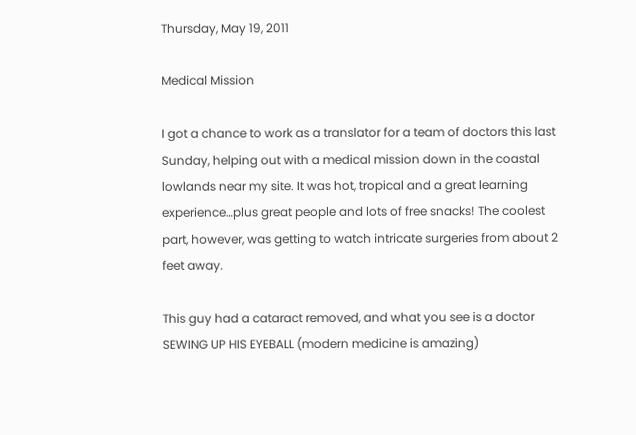Thursday, May 19, 2011

Medical Mission

I got a chance to work as a translator for a team of doctors this last Sunday, helping out with a medical mission down in the coastal lowlands near my site. It was hot, tropical and a great learning experience…plus great people and lots of free snacks! The coolest part, however, was getting to watch intricate surgeries from about 2 feet away.

This guy had a cataract removed, and what you see is a doctor SEWING UP HIS EYEBALL (modern medicine is amazing)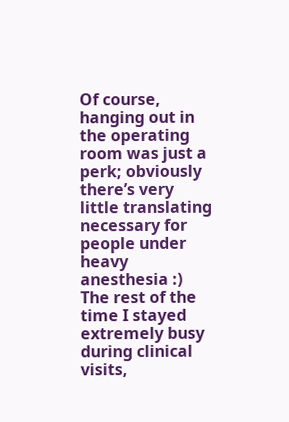Of course, hanging out in the operating room was just a perk; obviously there’s very little translating necessary for people under heavy anesthesia :) The rest of the time I stayed extremely busy during clinical visits,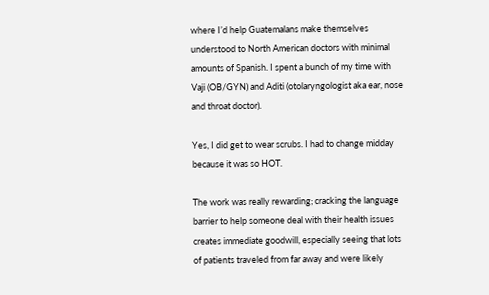where I’d help Guatemalans make themselves understood to North American doctors with minimal amounts of Spanish. I spent a bunch of my time with Vaji (OB/GYN) and Aditi (otolaryngologist aka ear, nose and throat doctor).

Yes, I did get to wear scrubs. I had to change midday because it was so HOT.

The work was really rewarding; cracking the language barrier to help someone deal with their health issues creates immediate goodwill, especially seeing that lots of patients traveled from far away and were likely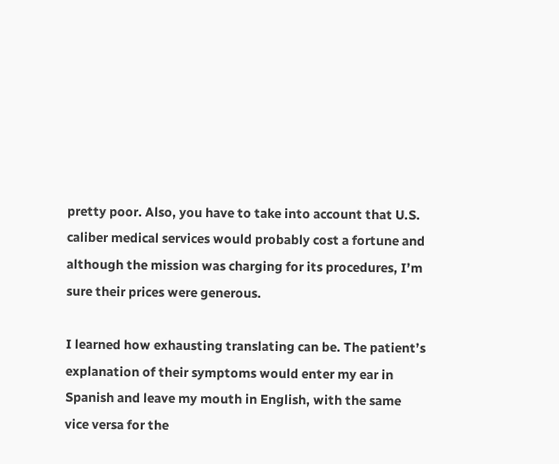pretty poor. Also, you have to take into account that U.S. caliber medical services would probably cost a fortune and although the mission was charging for its procedures, I’m sure their prices were generous.

I learned how exhausting translating can be. The patient’s explanation of their symptoms would enter my ear in Spanish and leave my mouth in English, with the same vice versa for the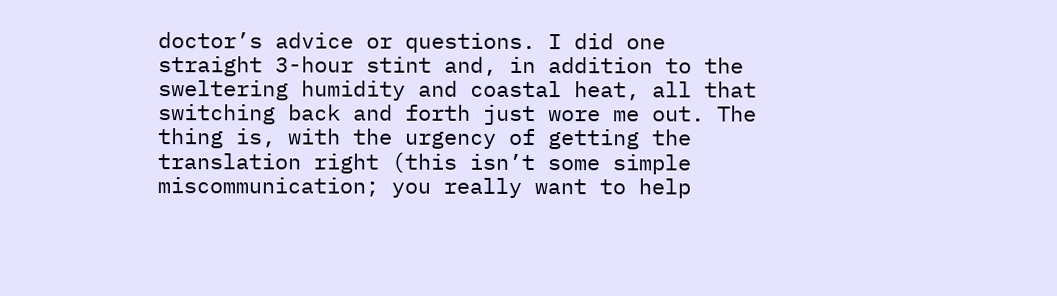doctor’s advice or questions. I did one straight 3-hour stint and, in addition to the sweltering humidity and coastal heat, all that switching back and forth just wore me out. The thing is, with the urgency of getting the translation right (this isn’t some simple miscommunication; you really want to help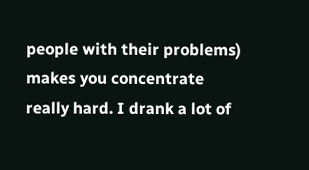people with their problems) makes you concentrate really hard. I drank a lot of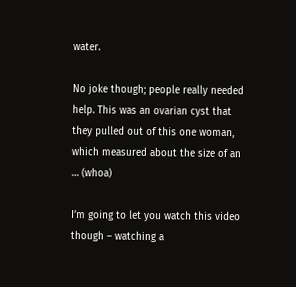water.

No joke though; people really needed help. This was an ovarian cyst that they pulled out of this one woman, which measured about the size of an … (whoa)

I’m going to let you watch this video though – watching a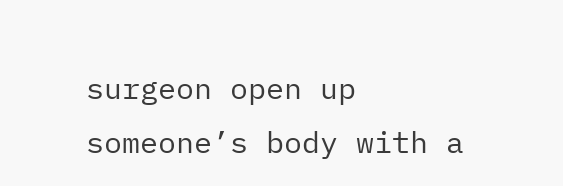surgeon open up someone’s body with a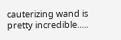cauterizing wand is pretty incredible…..